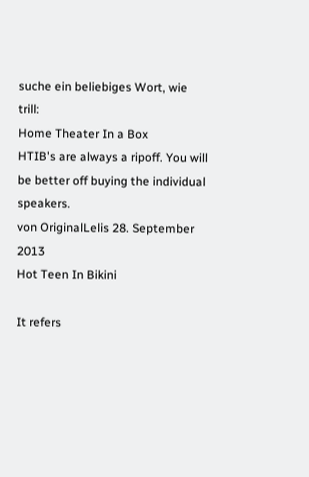suche ein beliebiges Wort, wie trill:
Home Theater In a Box
HTIB's are always a ripoff. You will be better off buying the individual speakers.
von OriginalLelis 28. September 2013
Hot Teen In Bikini

It refers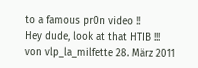to a famous pr0n video !!
Hey dude, look at that HTIB !!!
von vlp_la_milfette 28. März 2011